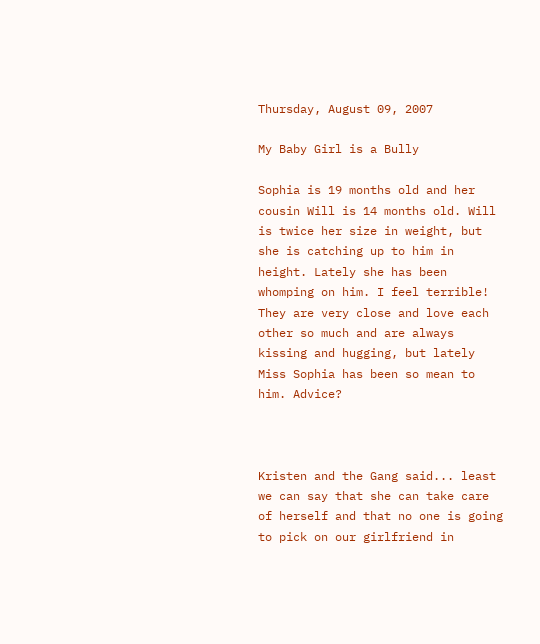Thursday, August 09, 2007

My Baby Girl is a Bully

Sophia is 19 months old and her cousin Will is 14 months old. Will is twice her size in weight, but she is catching up to him in height. Lately she has been whomping on him. I feel terrible! They are very close and love each other so much and are always kissing and hugging, but lately Miss Sophia has been so mean to him. Advice?



Kristen and the Gang said... least we can say that she can take care of herself and that no one is going to pick on our girlfriend in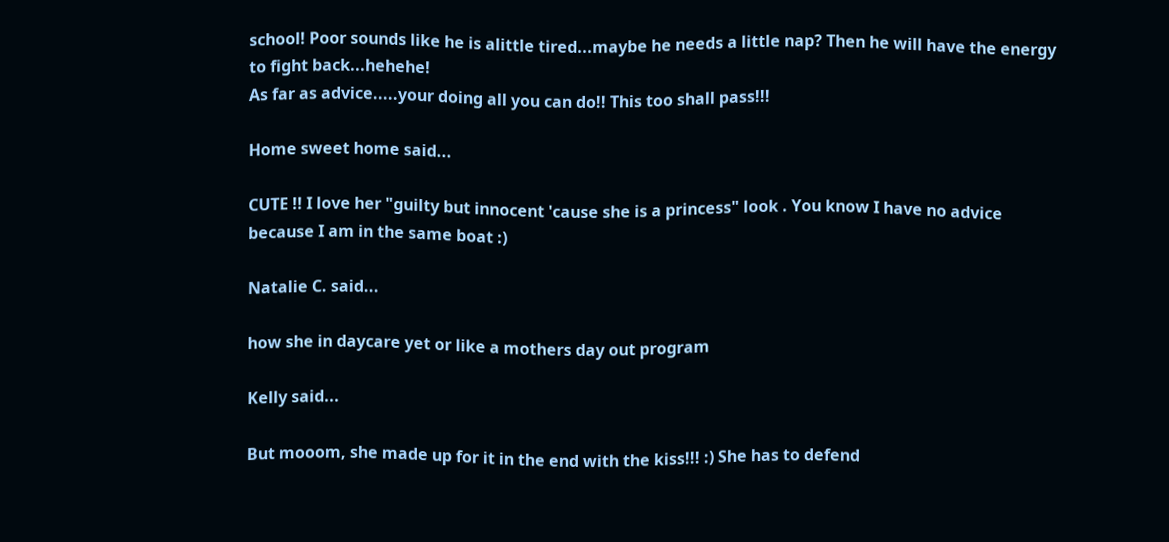school! Poor sounds like he is alittle tired...maybe he needs a little nap? Then he will have the energy to fight back...hehehe!
As far as advice.....your doing all you can do!! This too shall pass!!!

Home sweet home said...

CUTE !! I love her "guilty but innocent 'cause she is a princess" look . You know I have no advice because I am in the same boat :)

Natalie C. said...

how she in daycare yet or like a mothers day out program

Kelly said...

But mooom, she made up for it in the end with the kiss!!! :) She has to defend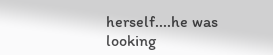herself....he was looking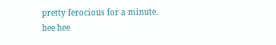pretty ferocious for a minute. hee hee